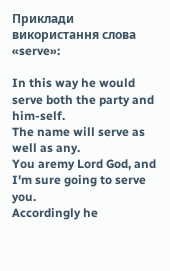Приклади використання слова «serve»:

In this way he would serve both the party and him-self.
The name will serve as well as any.
You aremy Lord God, and I'm sure going to serve you.
Accordingly he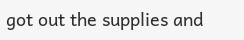got out the supplies and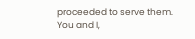proceeded to serve them.
You and I,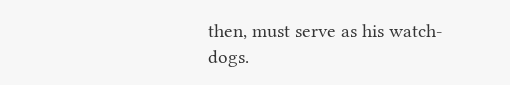then, must serve as his watch-dogs.